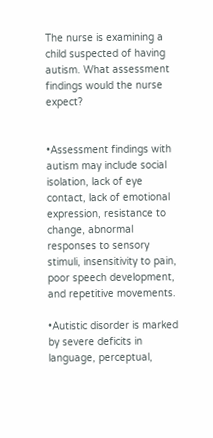The nurse is examining a child suspected of having autism. What assessment findings would the nurse expect?


•Assessment findings with autism may include social isolation, lack of eye contact, lack of emotional expression, resistance to change, abnormal responses to sensory stimuli, insensitivity to pain, poor speech development, and repetitive movements.

•Autistic disorder is marked by severe deficits in language, perceptual,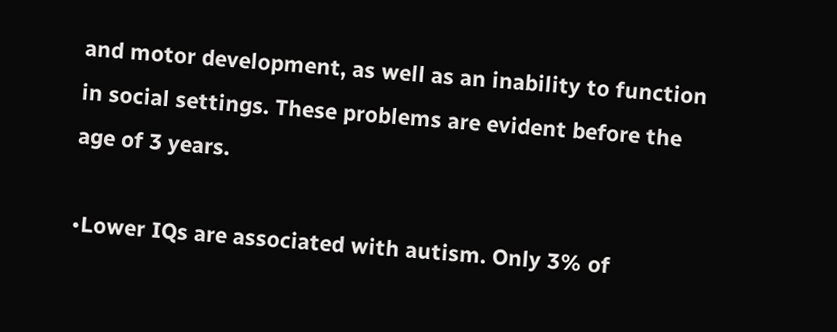and motor development, as well as an inability to function in social settings. These problems are evident before the age of 3 years.

•Lower IQs are associated with autism. Only 3% of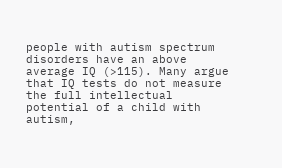people with autism spectrum disorders have an above average IQ (>115). Many argue that IQ tests do not measure the full intellectual potential of a child with autism,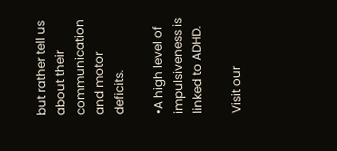but rather tell us about their communication and motor deficits.

•A high level of impulsiveness is linked to ADHD.

Visit our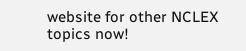website for other NCLEX topics now!